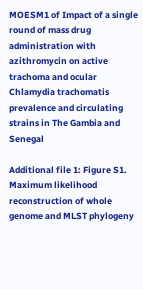MOESM1 of Impact of a single round of mass drug administration with azithromycin on active trachoma and ocular Chlamydia trachomatis prevalence and circulating strains in The Gambia and Senegal

Additional file 1: Figure S1. Maximum likelihood reconstruction of whole genome and MLST phylogeny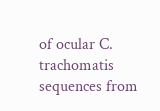of ocular C. trachomatis sequences from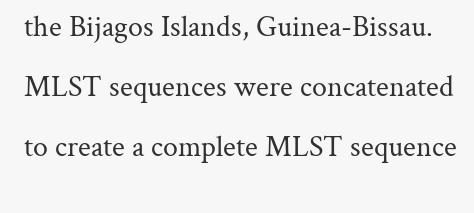the Bijagos Islands, Guinea-Bissau. MLST sequences were concatenated to create a complete MLST sequence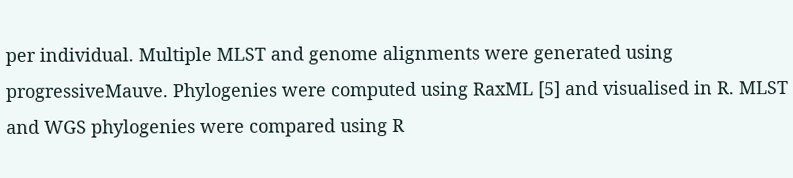per individual. Multiple MLST and genome alignments were generated using progressiveMauve. Phylogenies were computed using RaxML [5] and visualised in R. MLST and WGS phylogenies were compared using R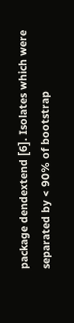package dendextend [6]. Isolates which were separated by < 90% of bootstrap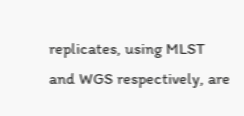replicates, using MLST and WGS respectively, are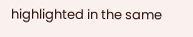highlighted in the same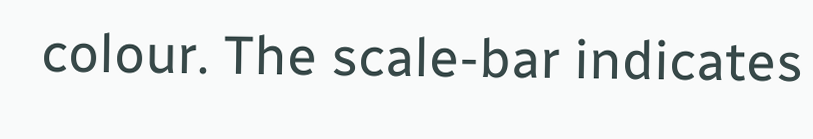colour. The scale-bar indicates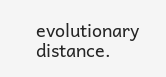evolutionary distance.